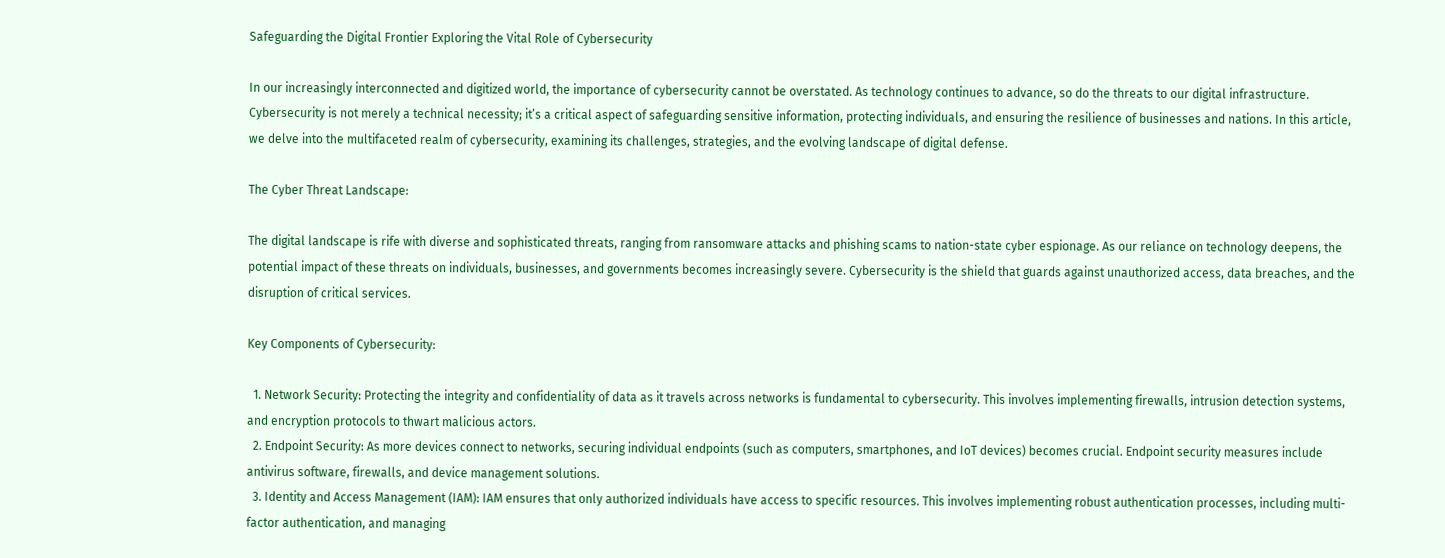Safeguarding the Digital Frontier Exploring the Vital Role of Cybersecurity

In our increasingly interconnected and digitized world, the importance of cybersecurity cannot be overstated. As technology continues to advance, so do the threats to our digital infrastructure. Cybersecurity is not merely a technical necessity; it’s a critical aspect of safeguarding sensitive information, protecting individuals, and ensuring the resilience of businesses and nations. In this article, we delve into the multifaceted realm of cybersecurity, examining its challenges, strategies, and the evolving landscape of digital defense.

The Cyber Threat Landscape:

The digital landscape is rife with diverse and sophisticated threats, ranging from ransomware attacks and phishing scams to nation-state cyber espionage. As our reliance on technology deepens, the potential impact of these threats on individuals, businesses, and governments becomes increasingly severe. Cybersecurity is the shield that guards against unauthorized access, data breaches, and the disruption of critical services.

Key Components of Cybersecurity:

  1. Network Security: Protecting the integrity and confidentiality of data as it travels across networks is fundamental to cybersecurity. This involves implementing firewalls, intrusion detection systems, and encryption protocols to thwart malicious actors.
  2. Endpoint Security: As more devices connect to networks, securing individual endpoints (such as computers, smartphones, and IoT devices) becomes crucial. Endpoint security measures include antivirus software, firewalls, and device management solutions.
  3. Identity and Access Management (IAM): IAM ensures that only authorized individuals have access to specific resources. This involves implementing robust authentication processes, including multi-factor authentication, and managing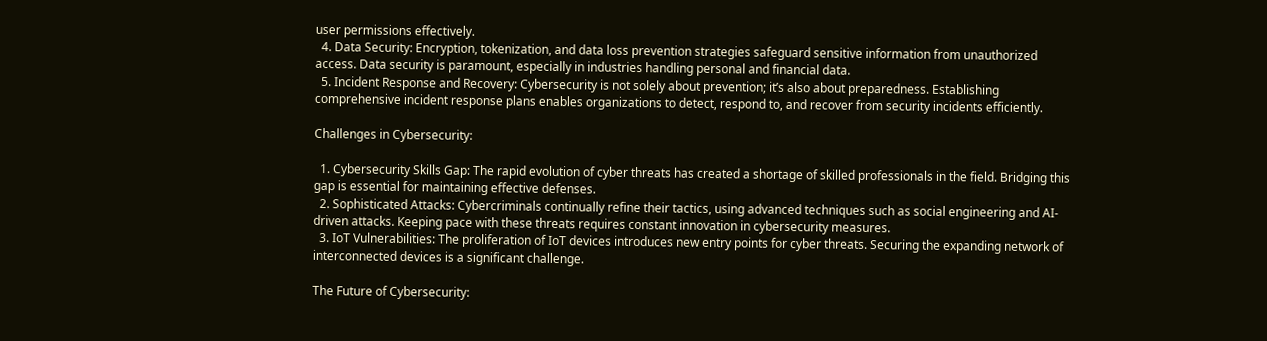user permissions effectively.
  4. Data Security: Encryption, tokenization, and data loss prevention strategies safeguard sensitive information from unauthorized access. Data security is paramount, especially in industries handling personal and financial data.
  5. Incident Response and Recovery: Cybersecurity is not solely about prevention; it’s also about preparedness. Establishing comprehensive incident response plans enables organizations to detect, respond to, and recover from security incidents efficiently.

Challenges in Cybersecurity:

  1. Cybersecurity Skills Gap: The rapid evolution of cyber threats has created a shortage of skilled professionals in the field. Bridging this gap is essential for maintaining effective defenses.
  2. Sophisticated Attacks: Cybercriminals continually refine their tactics, using advanced techniques such as social engineering and AI-driven attacks. Keeping pace with these threats requires constant innovation in cybersecurity measures.
  3. IoT Vulnerabilities: The proliferation of IoT devices introduces new entry points for cyber threats. Securing the expanding network of interconnected devices is a significant challenge.

The Future of Cybersecurity: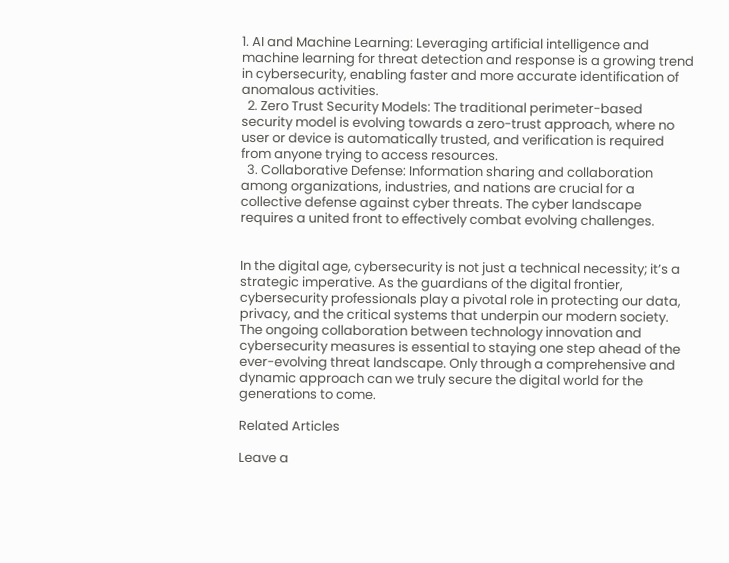1. AI and Machine Learning: Leveraging artificial intelligence and machine learning for threat detection and response is a growing trend in cybersecurity, enabling faster and more accurate identification of anomalous activities.
  2. Zero Trust Security Models: The traditional perimeter-based security model is evolving towards a zero-trust approach, where no user or device is automatically trusted, and verification is required from anyone trying to access resources.
  3. Collaborative Defense: Information sharing and collaboration among organizations, industries, and nations are crucial for a collective defense against cyber threats. The cyber landscape requires a united front to effectively combat evolving challenges.


In the digital age, cybersecurity is not just a technical necessity; it’s a strategic imperative. As the guardians of the digital frontier, cybersecurity professionals play a pivotal role in protecting our data, privacy, and the critical systems that underpin our modern society. The ongoing collaboration between technology innovation and cybersecurity measures is essential to staying one step ahead of the ever-evolving threat landscape. Only through a comprehensive and dynamic approach can we truly secure the digital world for the generations to come.

Related Articles

Leave a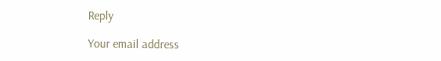Reply

Your email address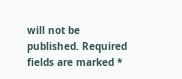will not be published. Required fields are marked *